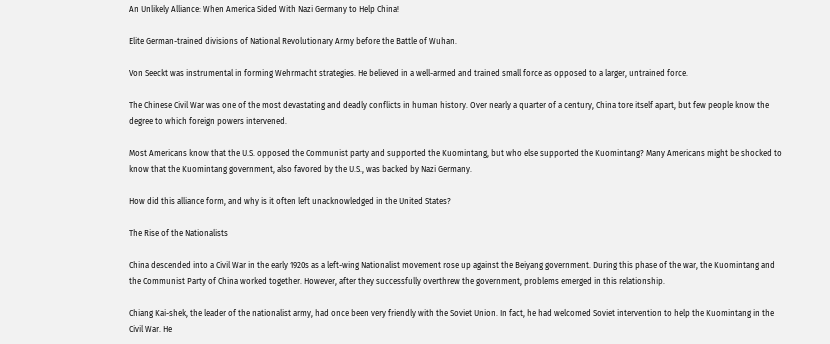An Unlikely Alliance: When America Sided With Nazi Germany to Help China!

Elite German-trained divisions of National Revolutionary Army before the Battle of Wuhan.

Von Seeckt was instrumental in forming Wehrmacht strategies. He believed in a well-armed and trained small force as opposed to a larger, untrained force.

The Chinese Civil War was one of the most devastating and deadly conflicts in human history. Over nearly a quarter of a century, China tore itself apart, but few people know the degree to which foreign powers intervened.

Most Americans know that the U.S. opposed the Communist party and supported the Kuomintang, but who else supported the Kuomintang? Many Americans might be shocked to know that the Kuomintang government, also favored by the U.S., was backed by Nazi Germany.

How did this alliance form, and why is it often left unacknowledged in the United States?

The Rise of the Nationalists

China descended into a Civil War in the early 1920s as a left-wing Nationalist movement rose up against the Beiyang government. During this phase of the war, the Kuomintang and the Communist Party of China worked together. However, after they successfully overthrew the government, problems emerged in this relationship.

Chiang Kai-shek, the leader of the nationalist army, had once been very friendly with the Soviet Union. In fact, he had welcomed Soviet intervention to help the Kuomintang in the Civil War. He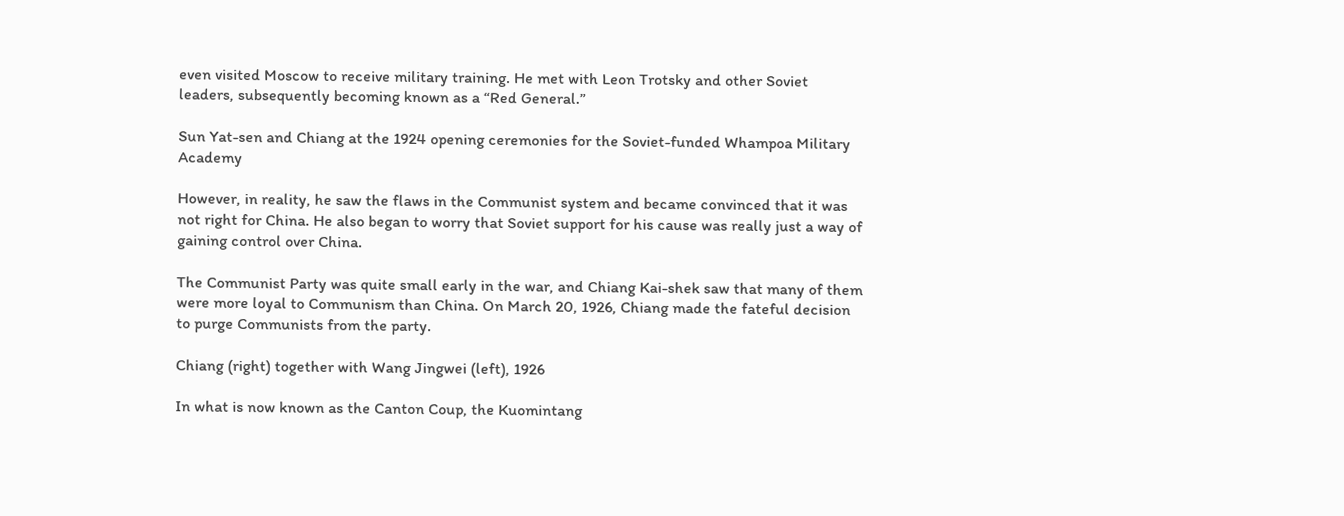even visited Moscow to receive military training. He met with Leon Trotsky and other Soviet leaders, subsequently becoming known as a “Red General.”

Sun Yat-sen and Chiang at the 1924 opening ceremonies for the Soviet-funded Whampoa Military Academy

However, in reality, he saw the flaws in the Communist system and became convinced that it was not right for China. He also began to worry that Soviet support for his cause was really just a way of gaining control over China.

The Communist Party was quite small early in the war, and Chiang Kai-shek saw that many of them were more loyal to Communism than China. On March 20, 1926, Chiang made the fateful decision to purge Communists from the party.

Chiang (right) together with Wang Jingwei (left), 1926

In what is now known as the Canton Coup, the Kuomintang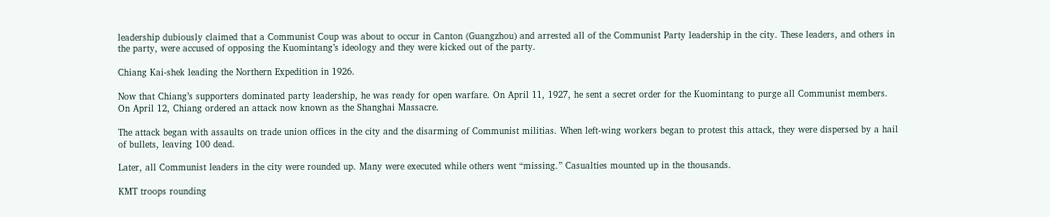leadership dubiously claimed that a Communist Coup was about to occur in Canton (Guangzhou) and arrested all of the Communist Party leadership in the city. These leaders, and others in the party, were accused of opposing the Kuomintang’s ideology and they were kicked out of the party.

Chiang Kai-shek leading the Northern Expedition in 1926.

Now that Chiang’s supporters dominated party leadership, he was ready for open warfare. On April 11, 1927, he sent a secret order for the Kuomintang to purge all Communist members. On April 12, Chiang ordered an attack now known as the Shanghai Massacre.

The attack began with assaults on trade union offices in the city and the disarming of Communist militias. When left-wing workers began to protest this attack, they were dispersed by a hail of bullets, leaving 100 dead.

Later, all Communist leaders in the city were rounded up. Many were executed while others went “missing.” Casualties mounted up in the thousands.

KMT troops rounding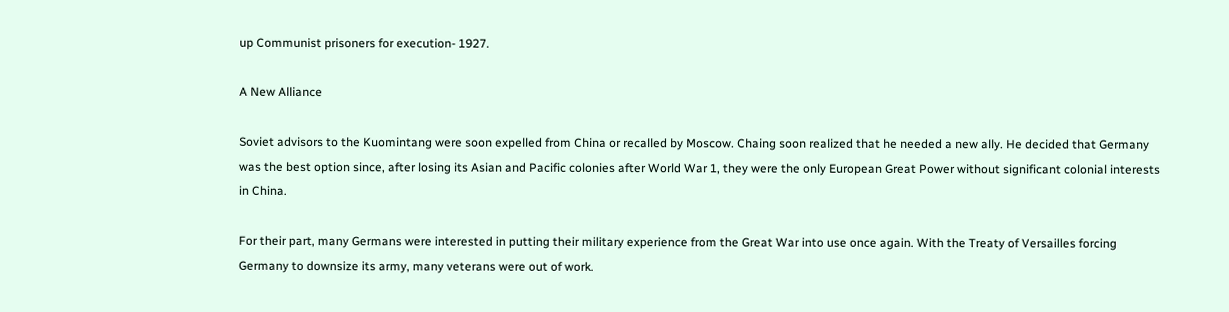up Communist prisoners for execution- 1927.

A New Alliance

Soviet advisors to the Kuomintang were soon expelled from China or recalled by Moscow. Chaing soon realized that he needed a new ally. He decided that Germany was the best option since, after losing its Asian and Pacific colonies after World War 1, they were the only European Great Power without significant colonial interests in China.

For their part, many Germans were interested in putting their military experience from the Great War into use once again. With the Treaty of Versailles forcing Germany to downsize its army, many veterans were out of work.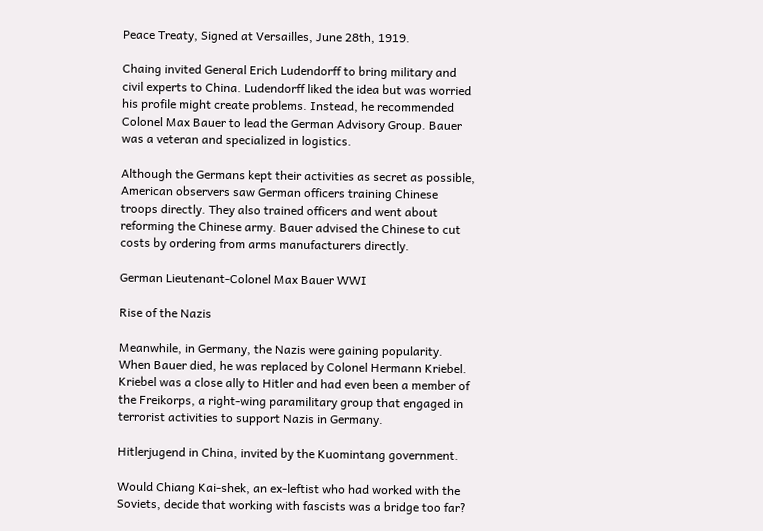Peace Treaty, Signed at Versailles, June 28th, 1919.

Chaing invited General Erich Ludendorff to bring military and civil experts to China. Ludendorff liked the idea but was worried his profile might create problems. Instead, he recommended Colonel Max Bauer to lead the German Advisory Group. Bauer was a veteran and specialized in logistics.

Although the Germans kept their activities as secret as possible, American observers saw German officers training Chinese troops directly. They also trained officers and went about reforming the Chinese army. Bauer advised the Chinese to cut costs by ordering from arms manufacturers directly.

German Lieutenant-Colonel Max Bauer WWI

Rise of the Nazis

Meanwhile, in Germany, the Nazis were gaining popularity. When Bauer died, he was replaced by Colonel Hermann Kriebel. Kriebel was a close ally to Hitler and had even been a member of the Freikorps, a right-wing paramilitary group that engaged in terrorist activities to support Nazis in Germany.

Hitlerjugend in China, invited by the Kuomintang government.

Would Chiang Kai-shek, an ex-leftist who had worked with the Soviets, decide that working with fascists was a bridge too far?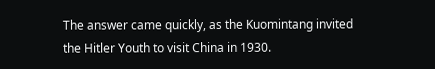The answer came quickly, as the Kuomintang invited the Hitler Youth to visit China in 1930.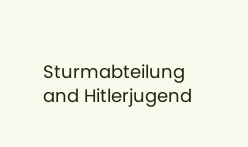Sturmabteilung and Hitlerjugend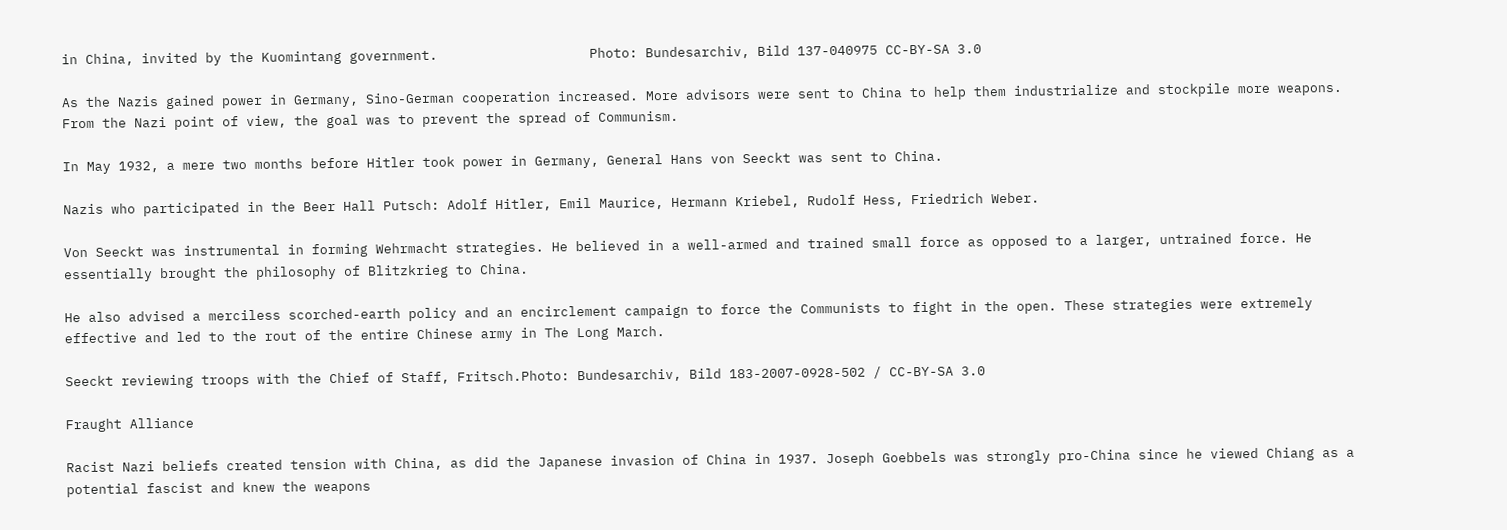in China, invited by the Kuomintang government.                   Photo: Bundesarchiv, Bild 137-040975 CC-BY-SA 3.0

As the Nazis gained power in Germany, Sino-German cooperation increased. More advisors were sent to China to help them industrialize and stockpile more weapons. From the Nazi point of view, the goal was to prevent the spread of Communism.

In May 1932, a mere two months before Hitler took power in Germany, General Hans von Seeckt was sent to China.

Nazis who participated in the Beer Hall Putsch: Adolf Hitler, Emil Maurice, Hermann Kriebel, Rudolf Hess, Friedrich Weber.

Von Seeckt was instrumental in forming Wehrmacht strategies. He believed in a well-armed and trained small force as opposed to a larger, untrained force. He essentially brought the philosophy of Blitzkrieg to China.

He also advised a merciless scorched-earth policy and an encirclement campaign to force the Communists to fight in the open. These strategies were extremely effective and led to the rout of the entire Chinese army in The Long March.

Seeckt reviewing troops with the Chief of Staff, Fritsch.Photo: Bundesarchiv, Bild 183-2007-0928-502 / CC-BY-SA 3.0

Fraught Alliance

Racist Nazi beliefs created tension with China, as did the Japanese invasion of China in 1937. Joseph Goebbels was strongly pro-China since he viewed Chiang as a potential fascist and knew the weapons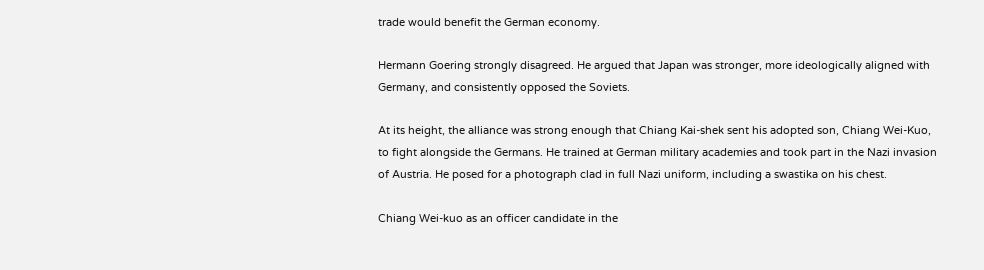trade would benefit the German economy.

Hermann Goering strongly disagreed. He argued that Japan was stronger, more ideologically aligned with Germany, and consistently opposed the Soviets.

At its height, the alliance was strong enough that Chiang Kai-shek sent his adopted son, Chiang Wei-Kuo, to fight alongside the Germans. He trained at German military academies and took part in the Nazi invasion of Austria. He posed for a photograph clad in full Nazi uniform, including a swastika on his chest.

Chiang Wei-kuo as an officer candidate in the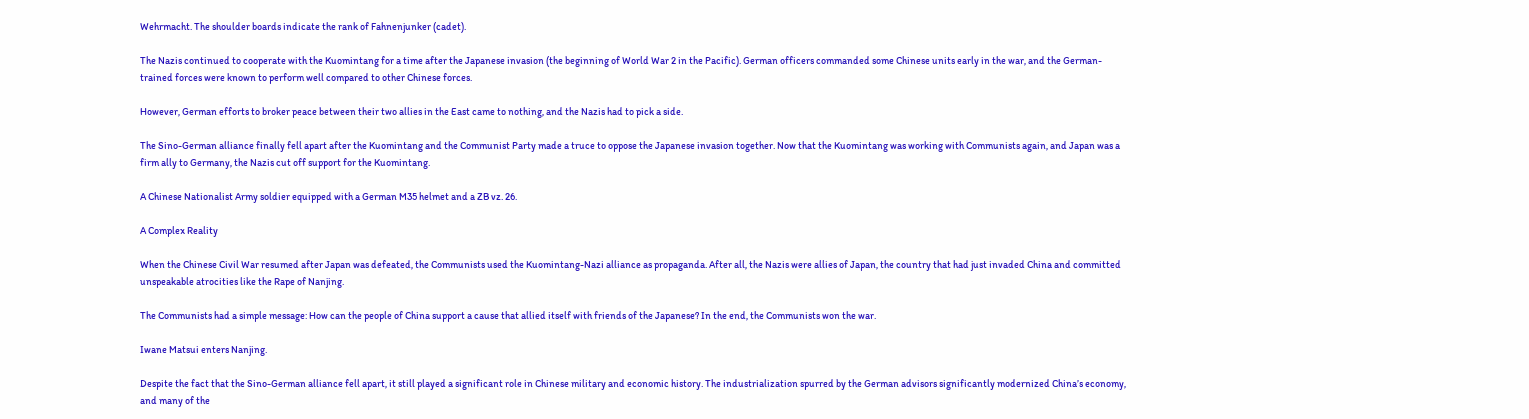Wehrmacht. The shoulder boards indicate the rank of Fahnenjunker (cadet).

The Nazis continued to cooperate with the Kuomintang for a time after the Japanese invasion (the beginning of World War 2 in the Pacific). German officers commanded some Chinese units early in the war, and the German-trained forces were known to perform well compared to other Chinese forces.

However, German efforts to broker peace between their two allies in the East came to nothing, and the Nazis had to pick a side.

The Sino-German alliance finally fell apart after the Kuomintang and the Communist Party made a truce to oppose the Japanese invasion together. Now that the Kuomintang was working with Communists again, and Japan was a firm ally to Germany, the Nazis cut off support for the Kuomintang.

A Chinese Nationalist Army soldier equipped with a German M35 helmet and a ZB vz. 26.

A Complex Reality

When the Chinese Civil War resumed after Japan was defeated, the Communists used the Kuomintang-Nazi alliance as propaganda. After all, the Nazis were allies of Japan, the country that had just invaded China and committed unspeakable atrocities like the Rape of Nanjing.

The Communists had a simple message: How can the people of China support a cause that allied itself with friends of the Japanese? In the end, the Communists won the war.

Iwane Matsui enters Nanjing.

Despite the fact that the Sino-German alliance fell apart, it still played a significant role in Chinese military and economic history. The industrialization spurred by the German advisors significantly modernized China’s economy, and many of the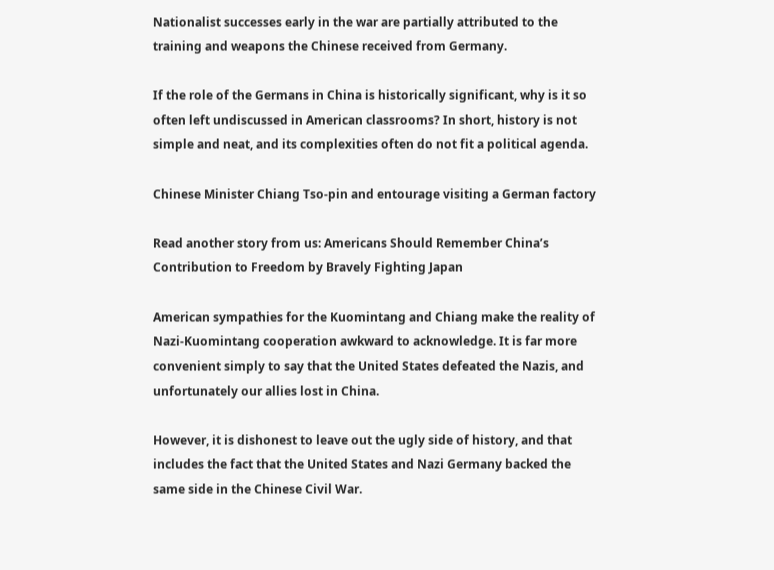Nationalist successes early in the war are partially attributed to the training and weapons the Chinese received from Germany.

If the role of the Germans in China is historically significant, why is it so often left undiscussed in American classrooms? In short, history is not simple and neat, and its complexities often do not fit a political agenda.

Chinese Minister Chiang Tso-pin and entourage visiting a German factory

Read another story from us: Americans Should Remember China’s Contribution to Freedom by Bravely Fighting Japan

American sympathies for the Kuomintang and Chiang make the reality of Nazi-Kuomintang cooperation awkward to acknowledge. It is far more convenient simply to say that the United States defeated the Nazis, and unfortunately our allies lost in China.

However, it is dishonest to leave out the ugly side of history, and that includes the fact that the United States and Nazi Germany backed the same side in the Chinese Civil War.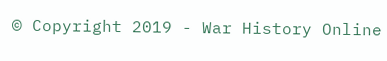© Copyright 2019 - War History Online